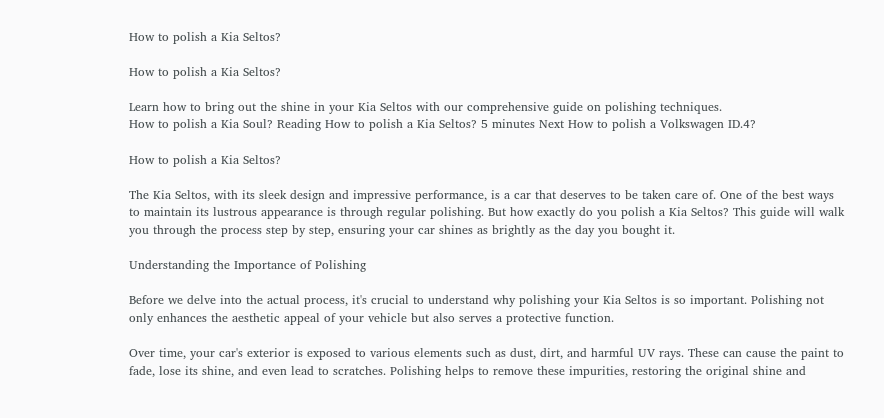How to polish a Kia Seltos?

How to polish a Kia Seltos?

Learn how to bring out the shine in your Kia Seltos with our comprehensive guide on polishing techniques.
How to polish a Kia Soul? Reading How to polish a Kia Seltos? 5 minutes Next How to polish a Volkswagen ID.4?

How to polish a Kia Seltos?

The Kia Seltos, with its sleek design and impressive performance, is a car that deserves to be taken care of. One of the best ways to maintain its lustrous appearance is through regular polishing. But how exactly do you polish a Kia Seltos? This guide will walk you through the process step by step, ensuring your car shines as brightly as the day you bought it.

Understanding the Importance of Polishing

Before we delve into the actual process, it's crucial to understand why polishing your Kia Seltos is so important. Polishing not only enhances the aesthetic appeal of your vehicle but also serves a protective function.

Over time, your car's exterior is exposed to various elements such as dust, dirt, and harmful UV rays. These can cause the paint to fade, lose its shine, and even lead to scratches. Polishing helps to remove these impurities, restoring the original shine and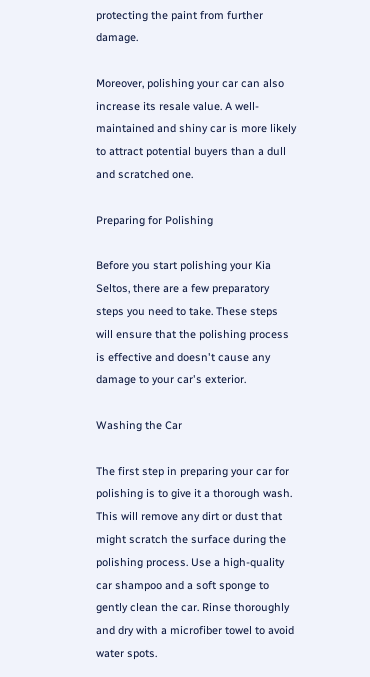protecting the paint from further damage.

Moreover, polishing your car can also increase its resale value. A well-maintained and shiny car is more likely to attract potential buyers than a dull and scratched one.

Preparing for Polishing

Before you start polishing your Kia Seltos, there are a few preparatory steps you need to take. These steps will ensure that the polishing process is effective and doesn't cause any damage to your car's exterior.

Washing the Car

The first step in preparing your car for polishing is to give it a thorough wash. This will remove any dirt or dust that might scratch the surface during the polishing process. Use a high-quality car shampoo and a soft sponge to gently clean the car. Rinse thoroughly and dry with a microfiber towel to avoid water spots.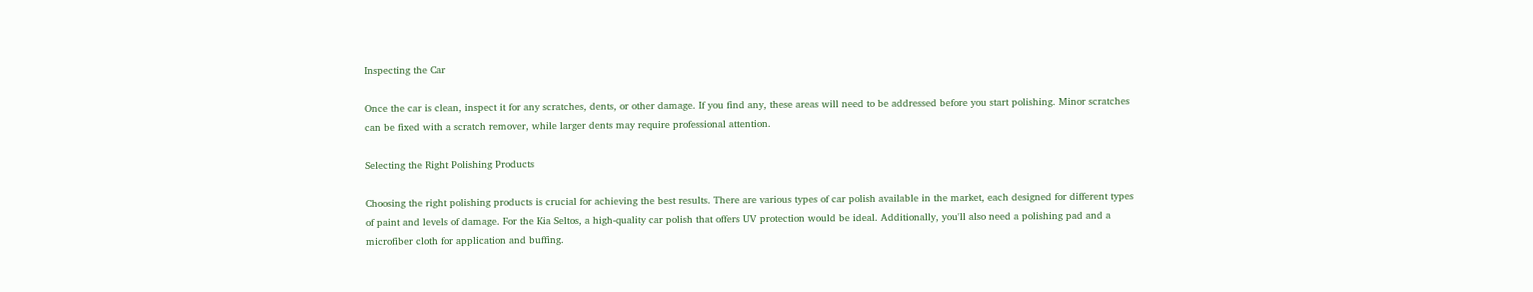Inspecting the Car

Once the car is clean, inspect it for any scratches, dents, or other damage. If you find any, these areas will need to be addressed before you start polishing. Minor scratches can be fixed with a scratch remover, while larger dents may require professional attention.

Selecting the Right Polishing Products

Choosing the right polishing products is crucial for achieving the best results. There are various types of car polish available in the market, each designed for different types of paint and levels of damage. For the Kia Seltos, a high-quality car polish that offers UV protection would be ideal. Additionally, you'll also need a polishing pad and a microfiber cloth for application and buffing.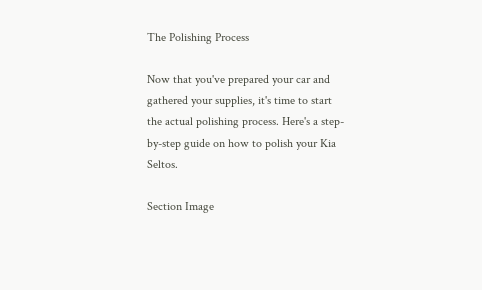The Polishing Process

Now that you've prepared your car and gathered your supplies, it's time to start the actual polishing process. Here's a step-by-step guide on how to polish your Kia Seltos.

Section Image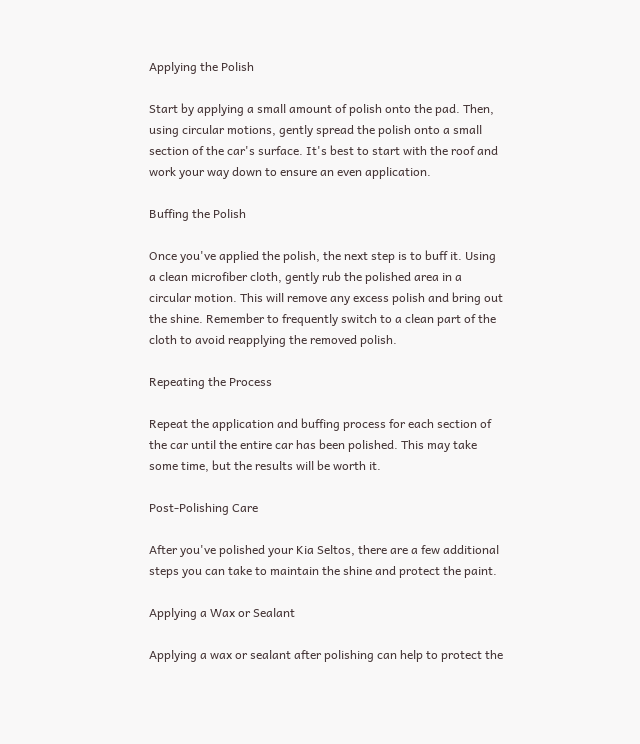Applying the Polish

Start by applying a small amount of polish onto the pad. Then, using circular motions, gently spread the polish onto a small section of the car's surface. It's best to start with the roof and work your way down to ensure an even application.

Buffing the Polish

Once you've applied the polish, the next step is to buff it. Using a clean microfiber cloth, gently rub the polished area in a circular motion. This will remove any excess polish and bring out the shine. Remember to frequently switch to a clean part of the cloth to avoid reapplying the removed polish.

Repeating the Process

Repeat the application and buffing process for each section of the car until the entire car has been polished. This may take some time, but the results will be worth it.

Post-Polishing Care

After you've polished your Kia Seltos, there are a few additional steps you can take to maintain the shine and protect the paint.

Applying a Wax or Sealant

Applying a wax or sealant after polishing can help to protect the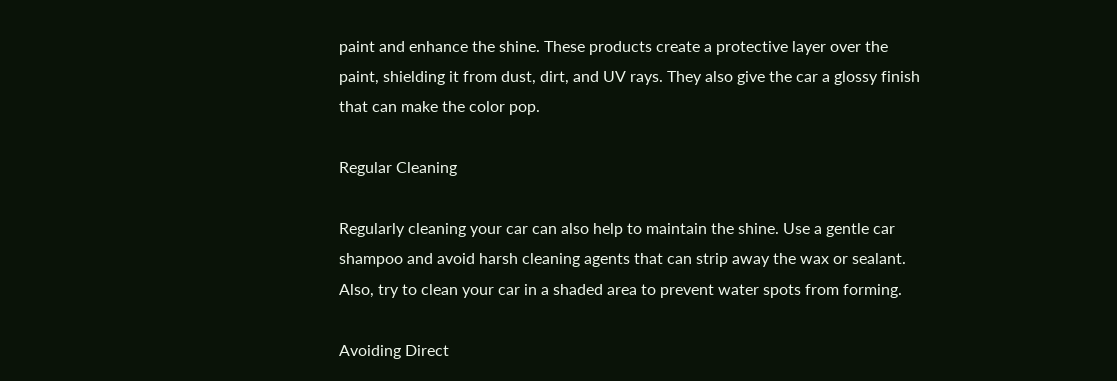paint and enhance the shine. These products create a protective layer over the paint, shielding it from dust, dirt, and UV rays. They also give the car a glossy finish that can make the color pop.

Regular Cleaning

Regularly cleaning your car can also help to maintain the shine. Use a gentle car shampoo and avoid harsh cleaning agents that can strip away the wax or sealant. Also, try to clean your car in a shaded area to prevent water spots from forming.

Avoiding Direct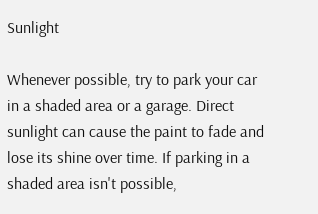Sunlight

Whenever possible, try to park your car in a shaded area or a garage. Direct sunlight can cause the paint to fade and lose its shine over time. If parking in a shaded area isn't possible,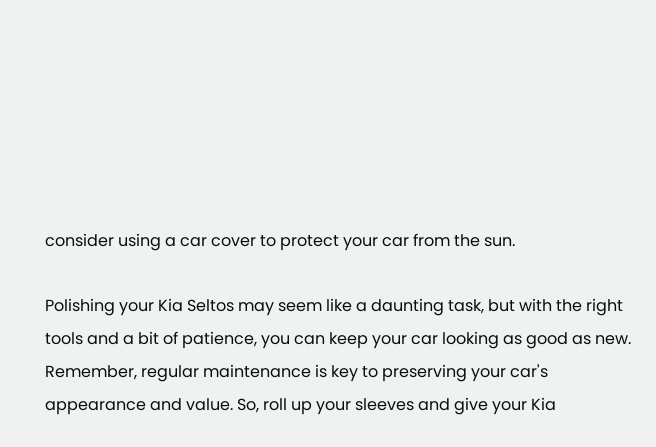consider using a car cover to protect your car from the sun.

Polishing your Kia Seltos may seem like a daunting task, but with the right tools and a bit of patience, you can keep your car looking as good as new. Remember, regular maintenance is key to preserving your car's appearance and value. So, roll up your sleeves and give your Kia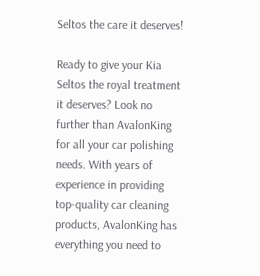Seltos the care it deserves!

Ready to give your Kia Seltos the royal treatment it deserves? Look no further than AvalonKing for all your car polishing needs. With years of experience in providing top-quality car cleaning products, AvalonKing has everything you need to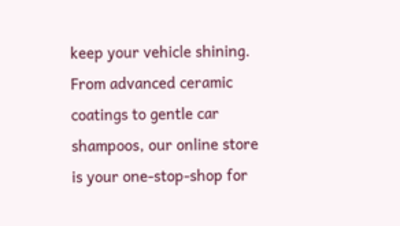keep your vehicle shining. From advanced ceramic coatings to gentle car shampoos, our online store is your one-stop-shop for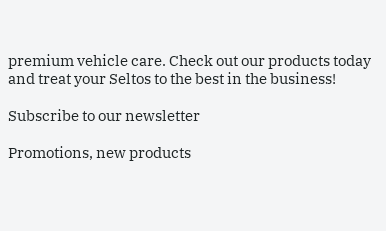premium vehicle care. Check out our products today and treat your Seltos to the best in the business!

Subscribe to our newsletter

Promotions, new products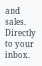and sales. Directly to your inbox.